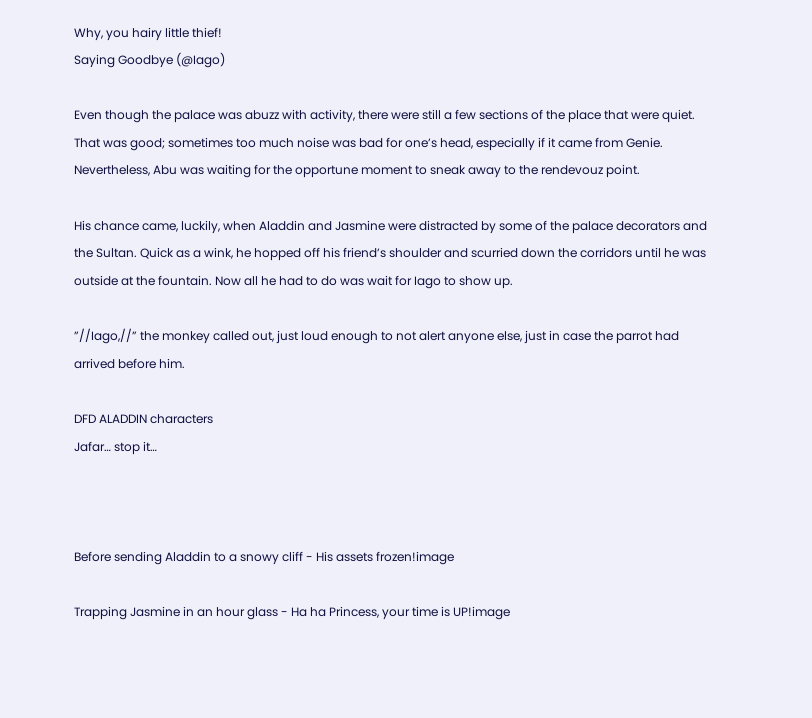Why, you hairy little thief!
Saying Goodbye (@Iago)

Even though the palace was abuzz with activity, there were still a few sections of the place that were quiet. That was good; sometimes too much noise was bad for one’s head, especially if it came from Genie. Nevertheless, Abu was waiting for the opportune moment to sneak away to the rendevouz point.

His chance came, luckily, when Aladdin and Jasmine were distracted by some of the palace decorators and the Sultan. Quick as a wink, he hopped off his friend’s shoulder and scurried down the corridors until he was outside at the fountain. Now all he had to do was wait for Iago to show up.

”//Iago,//” the monkey called out, just loud enough to not alert anyone else, just in case the parrot had arrived before him.

DFD ALADDIN characters
Jafar… stop it…



Before sending Aladdin to a snowy cliff - His assets frozen!image

Trapping Jasmine in an hour glass - Ha ha Princess, your time is UP!image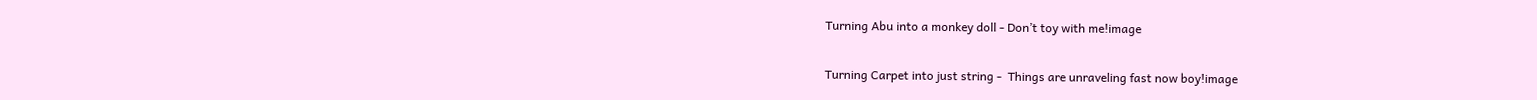Turning Abu into a monkey doll - Don’t toy with me!image

Turning Carpet into just string -  Things are unraveling fast now boy!image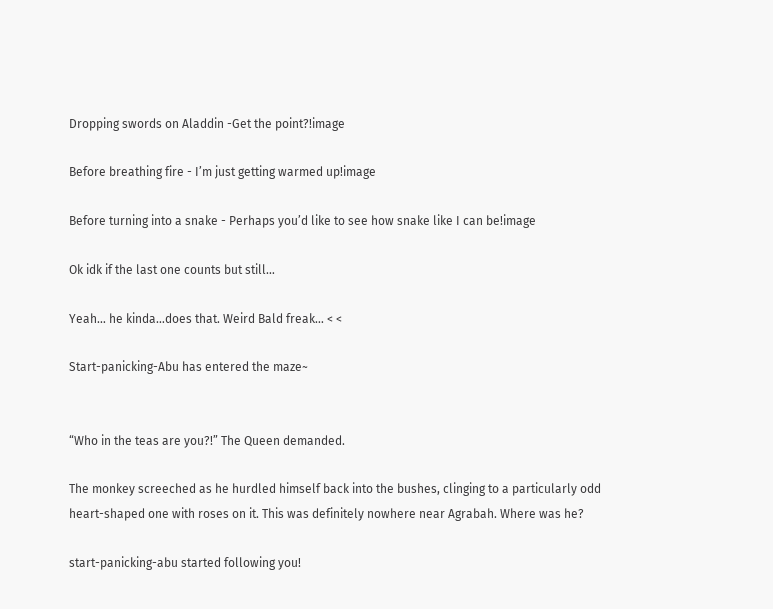Dropping swords on Aladdin -Get the point?!image

Before breathing fire - I’m just getting warmed up!image

Before turning into a snake - Perhaps you’d like to see how snake like I can be!image

Ok idk if the last one counts but still…

Yeah… he kinda…does that. Weird Bald freak… < <

Start-panicking-Abu has entered the maze~


“Who in the teas are you?!” The Queen demanded.

The monkey screeched as he hurdled himself back into the bushes, clinging to a particularly odd heart-shaped one with roses on it. This was definitely nowhere near Agrabah. Where was he?

start-panicking-abu started following you!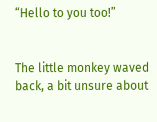“Hello to you too!”


The little monkey waved back, a bit unsure about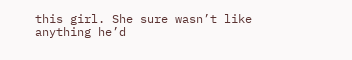this girl. She sure wasn’t like anything he’d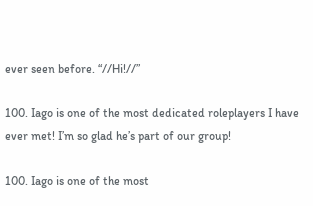ever seen before. “//Hi!//”

100. Iago is one of the most dedicated roleplayers I have ever met! I’m so glad he’s part of our group!

100. Iago is one of the most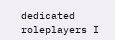dedicated roleplayers I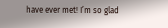have ever met! I’m so glad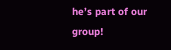he’s part of our group!